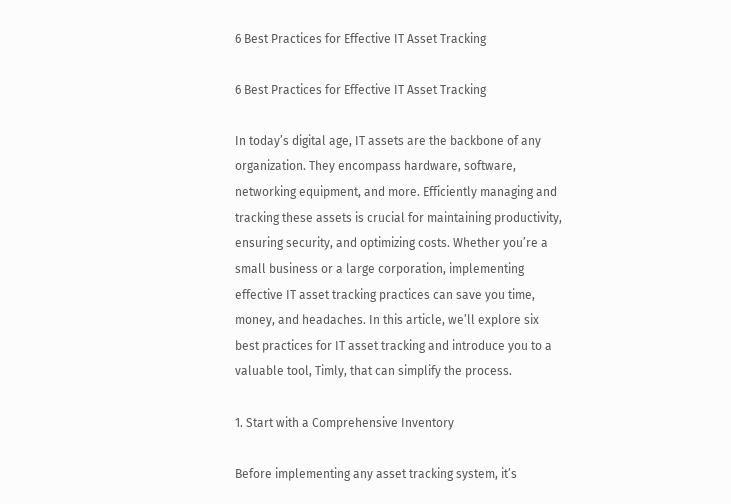6 Best Practices for Effective IT Asset Tracking

6 Best Practices for Effective IT Asset Tracking

In today’s digital age, IT assets are the backbone of any organization. They encompass hardware, software, networking equipment, and more. Efficiently managing and tracking these assets is crucial for maintaining productivity, ensuring security, and optimizing costs. Whether you’re a small business or a large corporation, implementing effective IT asset tracking practices can save you time, money, and headaches. In this article, we’ll explore six best practices for IT asset tracking and introduce you to a valuable tool, Timly, that can simplify the process.

1. Start with a Comprehensive Inventory

Before implementing any asset tracking system, it’s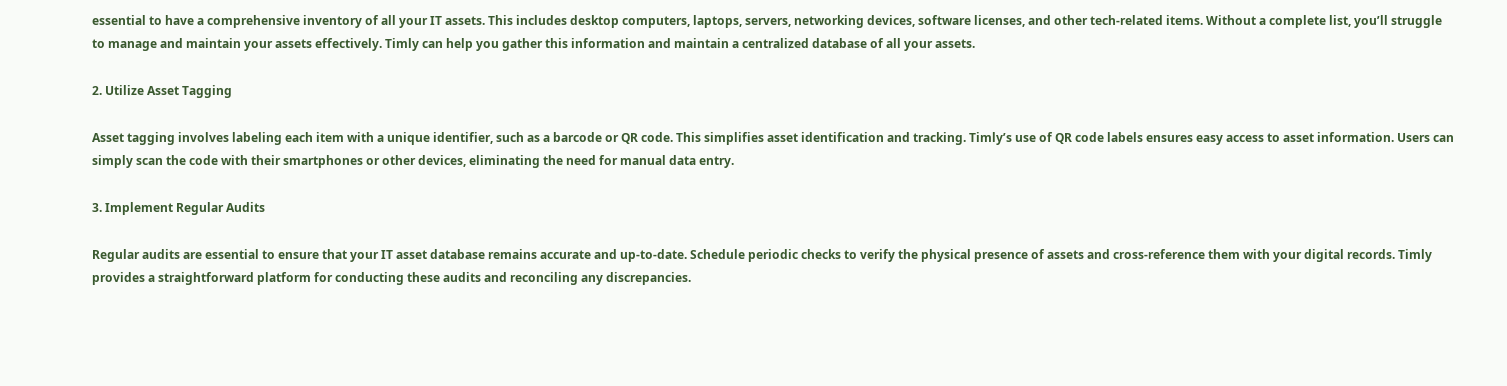essential to have a comprehensive inventory of all your IT assets. This includes desktop computers, laptops, servers, networking devices, software licenses, and other tech-related items. Without a complete list, you’ll struggle to manage and maintain your assets effectively. Timly can help you gather this information and maintain a centralized database of all your assets.

2. Utilize Asset Tagging

Asset tagging involves labeling each item with a unique identifier, such as a barcode or QR code. This simplifies asset identification and tracking. Timly’s use of QR code labels ensures easy access to asset information. Users can simply scan the code with their smartphones or other devices, eliminating the need for manual data entry.

3. Implement Regular Audits

Regular audits are essential to ensure that your IT asset database remains accurate and up-to-date. Schedule periodic checks to verify the physical presence of assets and cross-reference them with your digital records. Timly provides a straightforward platform for conducting these audits and reconciling any discrepancies.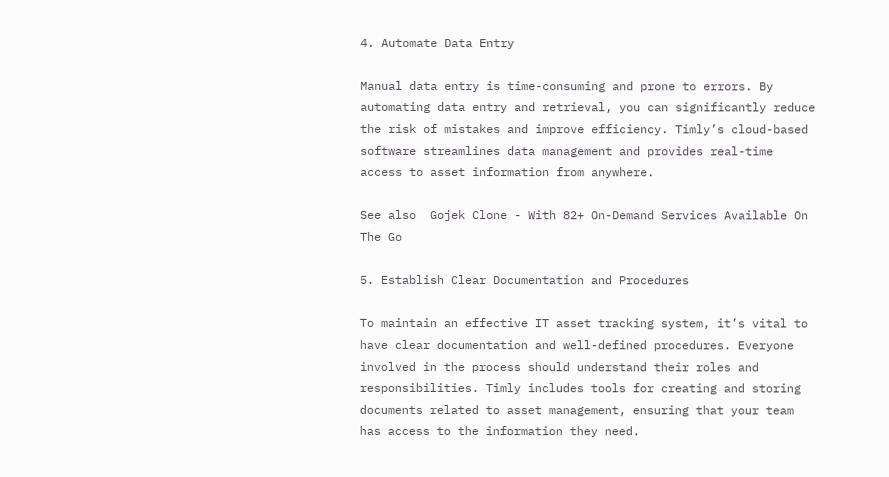4. Automate Data Entry

Manual data entry is time-consuming and prone to errors. By automating data entry and retrieval, you can significantly reduce the risk of mistakes and improve efficiency. Timly’s cloud-based software streamlines data management and provides real-time access to asset information from anywhere.

See also  Gojek Clone - With 82+ On-Demand Services Available On The Go

5. Establish Clear Documentation and Procedures

To maintain an effective IT asset tracking system, it’s vital to have clear documentation and well-defined procedures. Everyone involved in the process should understand their roles and responsibilities. Timly includes tools for creating and storing documents related to asset management, ensuring that your team has access to the information they need.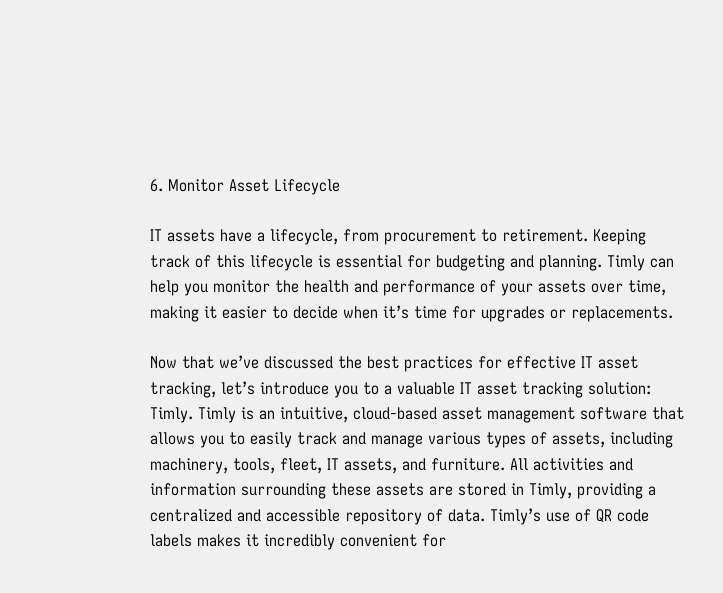6. Monitor Asset Lifecycle

IT assets have a lifecycle, from procurement to retirement. Keeping track of this lifecycle is essential for budgeting and planning. Timly can help you monitor the health and performance of your assets over time, making it easier to decide when it’s time for upgrades or replacements.

Now that we’ve discussed the best practices for effective IT asset tracking, let’s introduce you to a valuable IT asset tracking solution: Timly. Timly is an intuitive, cloud-based asset management software that allows you to easily track and manage various types of assets, including machinery, tools, fleet, IT assets, and furniture. All activities and information surrounding these assets are stored in Timly, providing a centralized and accessible repository of data. Timly’s use of QR code labels makes it incredibly convenient for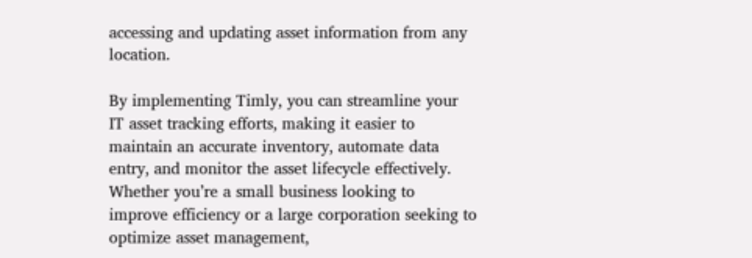accessing and updating asset information from any location.

By implementing Timly, you can streamline your IT asset tracking efforts, making it easier to maintain an accurate inventory, automate data entry, and monitor the asset lifecycle effectively. Whether you’re a small business looking to improve efficiency or a large corporation seeking to optimize asset management,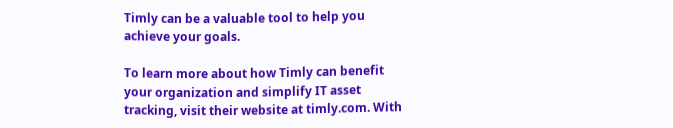Timly can be a valuable tool to help you achieve your goals.

To learn more about how Timly can benefit your organization and simplify IT asset tracking, visit their website at timly.com. With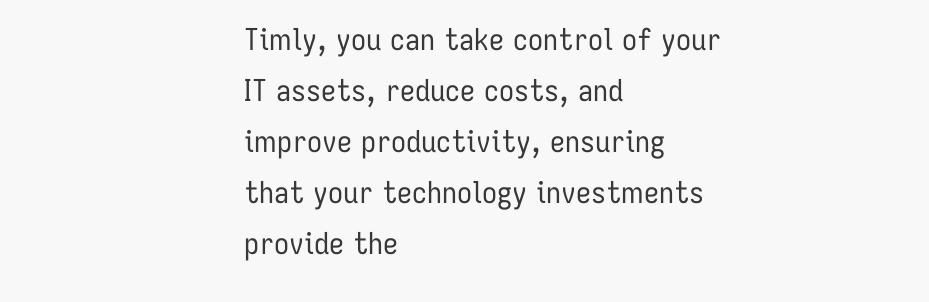Timly, you can take control of your IT assets, reduce costs, and improve productivity, ensuring that your technology investments provide the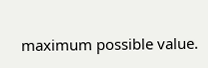maximum possible value.